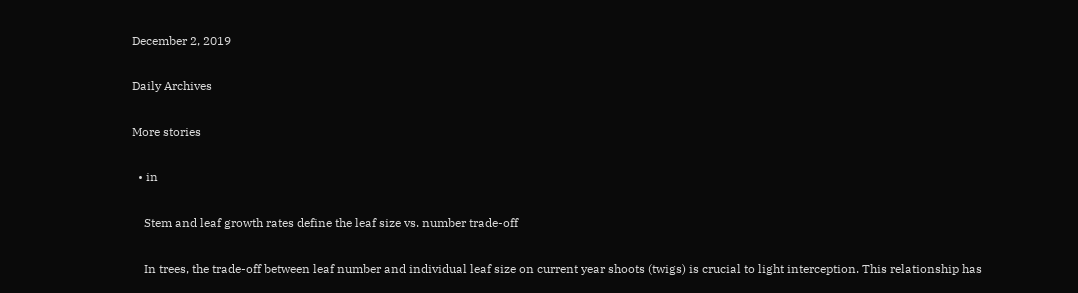December 2, 2019

Daily Archives

More stories

  • in

    Stem and leaf growth rates define the leaf size vs. number trade-off

    In trees, the trade-off between leaf number and individual leaf size on current year shoots (twigs) is crucial to light interception. This relationship has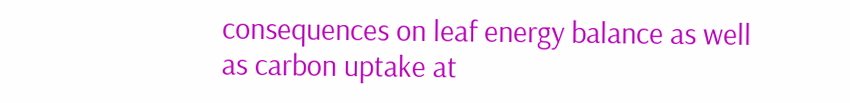consequences on leaf energy balance as well as carbon uptake at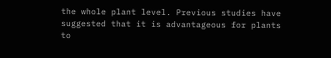the whole plant level. Previous studies have suggested that it is advantageous for plants to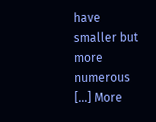have smaller but more numerous […] More